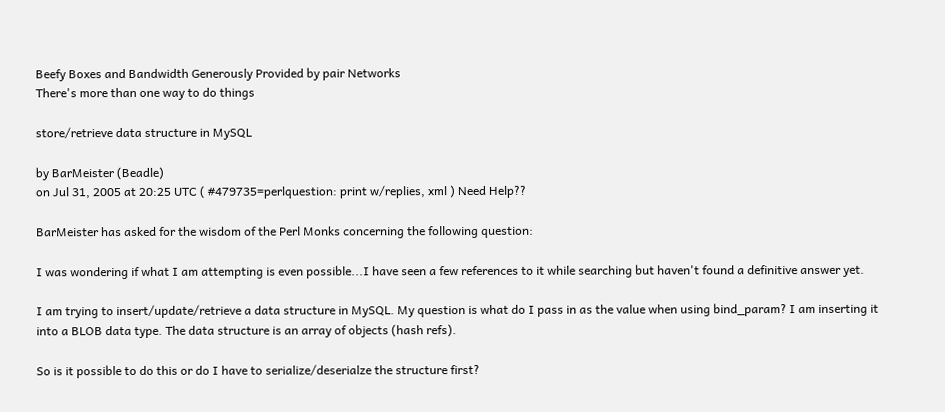Beefy Boxes and Bandwidth Generously Provided by pair Networks
There's more than one way to do things

store/retrieve data structure in MySQL

by BarMeister (Beadle)
on Jul 31, 2005 at 20:25 UTC ( #479735=perlquestion: print w/replies, xml ) Need Help??

BarMeister has asked for the wisdom of the Perl Monks concerning the following question:

I was wondering if what I am attempting is even possible...I have seen a few references to it while searching but haven't found a definitive answer yet.

I am trying to insert/update/retrieve a data structure in MySQL. My question is what do I pass in as the value when using bind_param? I am inserting it into a BLOB data type. The data structure is an array of objects (hash refs).

So is it possible to do this or do I have to serialize/deserialze the structure first?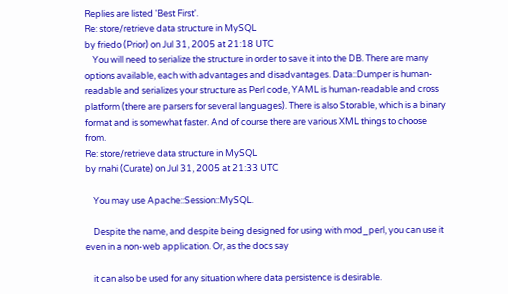Replies are listed 'Best First'.
Re: store/retrieve data structure in MySQL
by friedo (Prior) on Jul 31, 2005 at 21:18 UTC
    You will need to serialize the structure in order to save it into the DB. There are many options available, each with advantages and disadvantages. Data::Dumper is human-readable and serializes your structure as Perl code, YAML is human-readable and cross platform (there are parsers for several languages). There is also Storable, which is a binary format and is somewhat faster. And of course there are various XML things to choose from.
Re: store/retrieve data structure in MySQL
by rnahi (Curate) on Jul 31, 2005 at 21:33 UTC

    You may use Apache::Session::MySQL.

    Despite the name, and despite being designed for using with mod_perl, you can use it even in a non-web application. Or, as the docs say

    it can also be used for any situation where data persistence is desirable.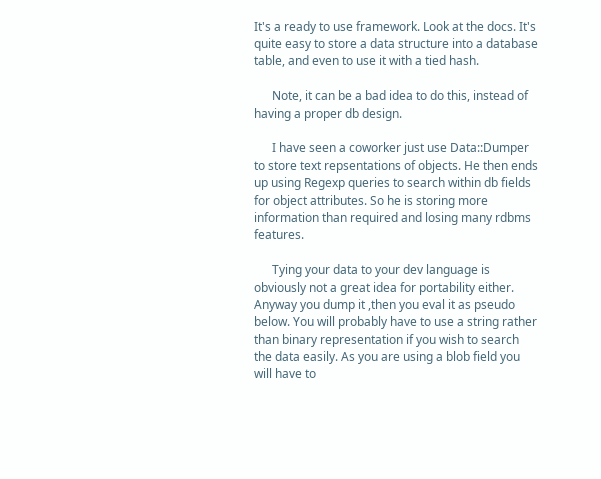It's a ready to use framework. Look at the docs. It's quite easy to store a data structure into a database table, and even to use it with a tied hash.

      Note, it can be a bad idea to do this, instead of having a proper db design.

      I have seen a coworker just use Data::Dumper to store text repsentations of objects. He then ends up using Regexp queries to search within db fields for object attributes. So he is storing more information than required and losing many rdbms features.

      Tying your data to your dev language is obviously not a great idea for portability either. Anyway you dump it ,then you eval it as pseudo below. You will probably have to use a string rather than binary representation if you wish to search the data easily. As you are using a blob field you will have to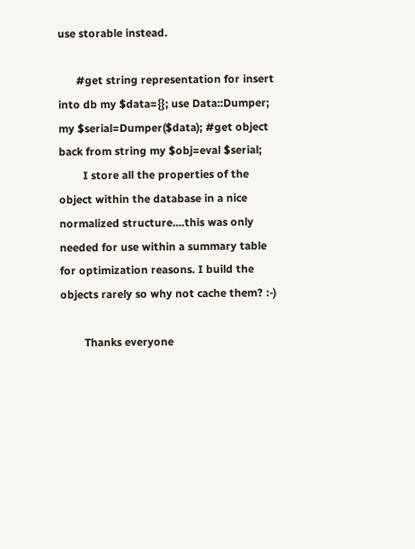use storable instead.

      #get string representation for insert into db my $data={}; use Data::Dumper; my $serial=Dumper($data); #get object back from string my $obj=eval $serial;
        I store all the properties of the object within the database in a nice normalized structure....this was only needed for use within a summary table for optimization reasons. I build the objects rarely so why not cache them? :-)

        Thanks everyone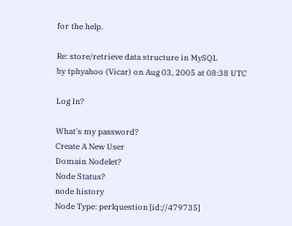for the help.

Re: store/retrieve data structure in MySQL
by tphyahoo (Vicar) on Aug 03, 2005 at 08:38 UTC

Log In?

What's my password?
Create A New User
Domain Nodelet?
Node Status?
node history
Node Type: perlquestion [id://479735]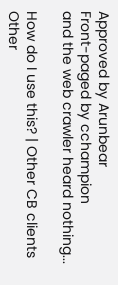Approved by Arunbear
Front-paged by cchampion
and the web crawler heard nothing...

How do I use this? | Other CB clients
Other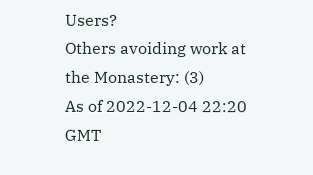Users?
Others avoiding work at the Monastery: (3)
As of 2022-12-04 22:20 GMT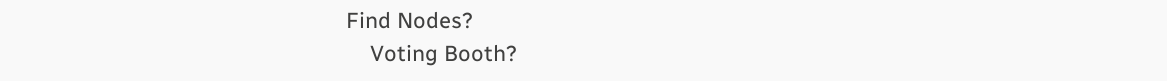Find Nodes?
    Voting Booth?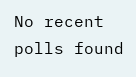No recent polls found